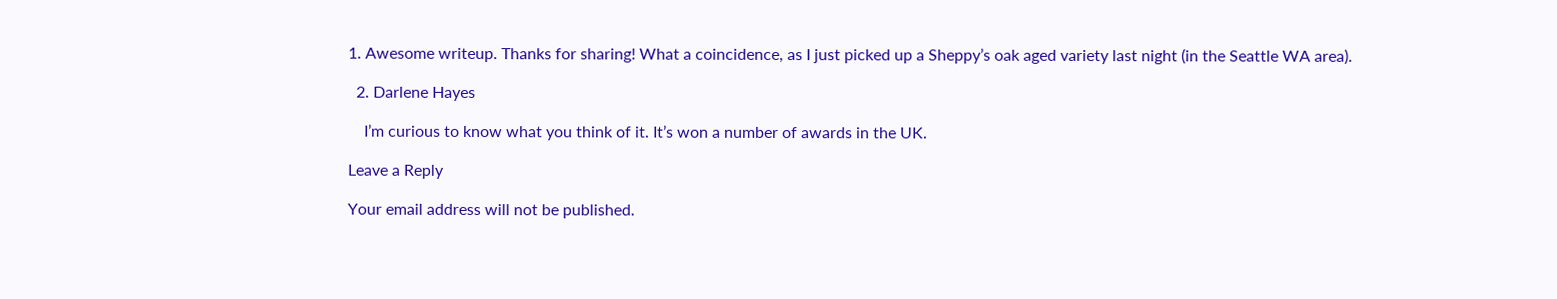1. Awesome writeup. Thanks for sharing! What a coincidence, as I just picked up a Sheppy’s oak aged variety last night (in the Seattle WA area).

  2. Darlene Hayes

    I’m curious to know what you think of it. It’s won a number of awards in the UK.

Leave a Reply

Your email address will not be published.